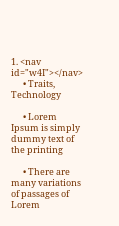1. <nav id="w4I"></nav>
      • Traits, Technology

      • Lorem Ipsum is simply dummy text of the printing

      • There are many variations of passages of Lorem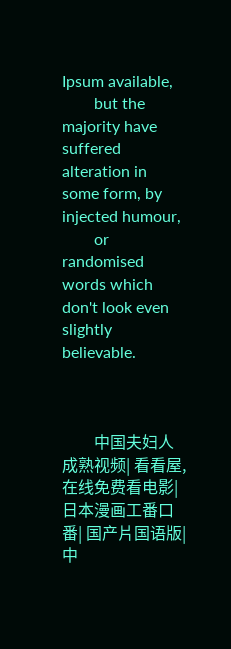Ipsum available,
        but the majority have suffered alteration in some form, by injected humour,
        or randomised words which don't look even slightly believable.



        中国夫妇人成熟视频| 看看屋,在线免费看电影| 日本漫画工番口番| 国产片国语版| 中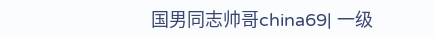国男同志帅哥china69| 一级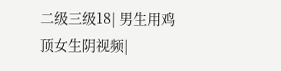二级三级18| 男生用鸡顶女生阴视频|